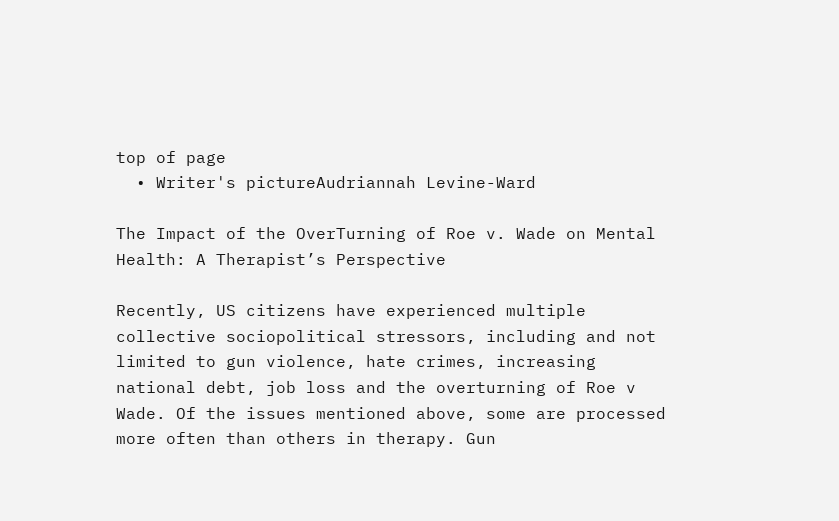top of page
  • Writer's pictureAudriannah Levine-Ward

The Impact of the OverTurning of Roe v. Wade on Mental Health: A Therapist’s Perspective

Recently, US citizens have experienced multiple collective sociopolitical stressors, including and not limited to gun violence, hate crimes, increasing national debt, job loss and the overturning of Roe v Wade. Of the issues mentioned above, some are processed more often than others in therapy. Gun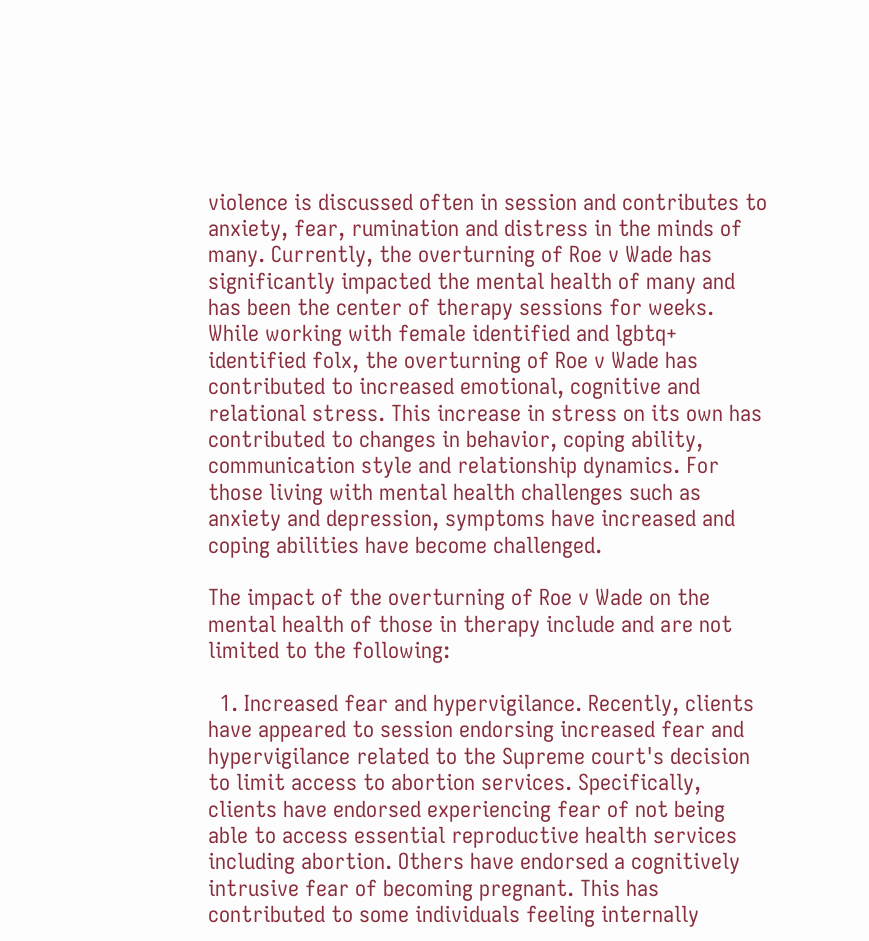violence is discussed often in session and contributes to anxiety, fear, rumination and distress in the minds of many. Currently, the overturning of Roe v Wade has significantly impacted the mental health of many and has been the center of therapy sessions for weeks. While working with female identified and lgbtq+ identified folx, the overturning of Roe v Wade has contributed to increased emotional, cognitive and relational stress. This increase in stress on its own has contributed to changes in behavior, coping ability, communication style and relationship dynamics. For those living with mental health challenges such as anxiety and depression, symptoms have increased and coping abilities have become challenged.

The impact of the overturning of Roe v Wade on the mental health of those in therapy include and are not limited to the following:

  1. Increased fear and hypervigilance. Recently, clients have appeared to session endorsing increased fear and hypervigilance related to the Supreme court's decision to limit access to abortion services. Specifically, clients have endorsed experiencing fear of not being able to access essential reproductive health services including abortion. Others have endorsed a cognitively intrusive fear of becoming pregnant. This has contributed to some individuals feeling internally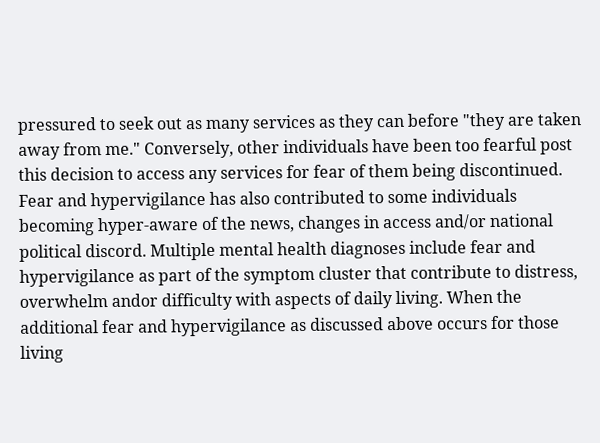pressured to seek out as many services as they can before "they are taken away from me." Conversely, other individuals have been too fearful post this decision to access any services for fear of them being discontinued. Fear and hypervigilance has also contributed to some individuals becoming hyper-aware of the news, changes in access and/or national political discord. Multiple mental health diagnoses include fear and hypervigilance as part of the symptom cluster that contribute to distress, overwhelm andor difficulty with aspects of daily living. When the additional fear and hypervigilance as discussed above occurs for those living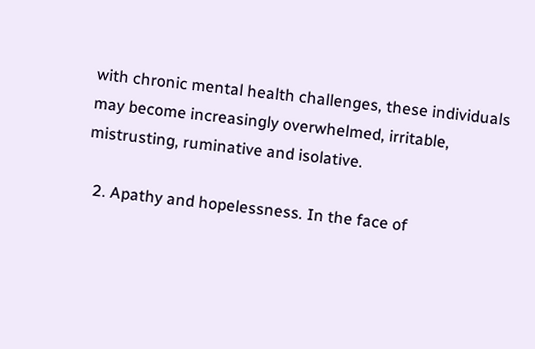with chronic mental health challenges, these individuals may become increasingly overwhelmed, irritable, mistrusting, ruminative and isolative.

  2. Apathy and hopelessness. In the face of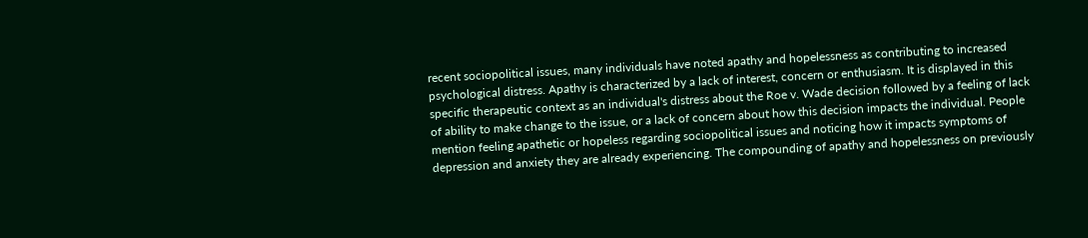recent sociopolitical issues, many individuals have noted apathy and hopelessness as contributing to increased psychological distress. Apathy is characterized by a lack of interest, concern or enthusiasm. It is displayed in this specific therapeutic context as an individual's distress about the Roe v. Wade decision followed by a feeling of lack of ability to make change to the issue, or a lack of concern about how this decision impacts the individual. People mention feeling apathetic or hopeless regarding sociopolitical issues and noticing how it impacts symptoms of depression and anxiety they are already experiencing. The compounding of apathy and hopelessness on previously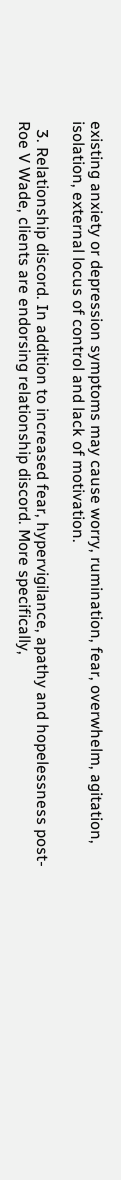existing anxiety or depression symptoms may cause worry, rumination, fear, overwhelm, agitation, isolation, external locus of control and lack of motivation.

  3. Relationship discord. In addition to increased fear, hypervigilance, apathy and hopelessness post-Roe V Wade, clients are endorsing relationship discord. More specifically,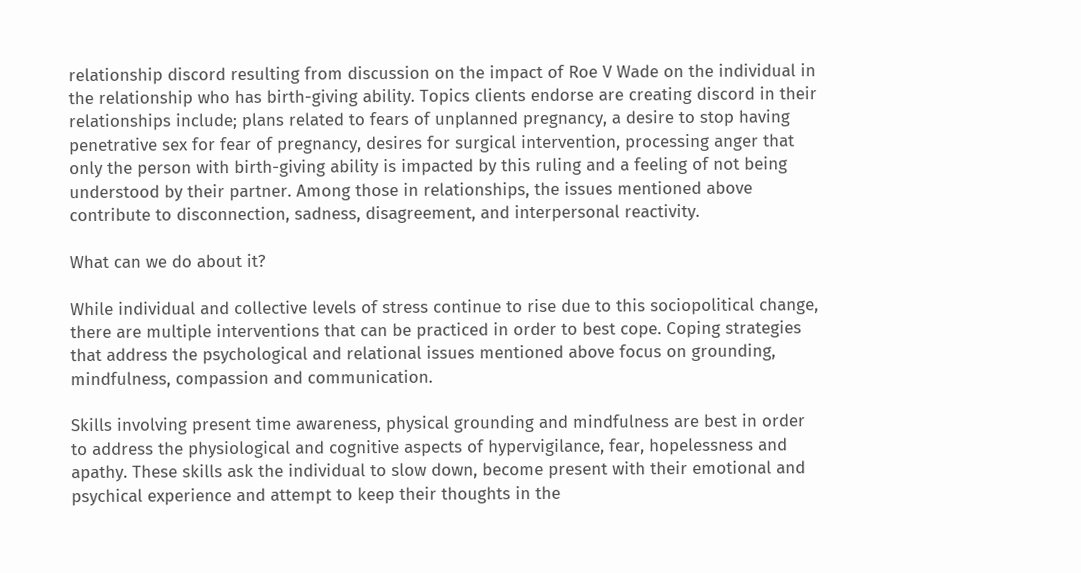relationship discord resulting from discussion on the impact of Roe V Wade on the individual in the relationship who has birth-giving ability. Topics clients endorse are creating discord in their relationships include; plans related to fears of unplanned pregnancy, a desire to stop having penetrative sex for fear of pregnancy, desires for surgical intervention, processing anger that only the person with birth-giving ability is impacted by this ruling and a feeling of not being understood by their partner. Among those in relationships, the issues mentioned above contribute to disconnection, sadness, disagreement, and interpersonal reactivity.

What can we do about it?

While individual and collective levels of stress continue to rise due to this sociopolitical change, there are multiple interventions that can be practiced in order to best cope. Coping strategies that address the psychological and relational issues mentioned above focus on grounding, mindfulness, compassion and communication.

Skills involving present time awareness, physical grounding and mindfulness are best in order to address the physiological and cognitive aspects of hypervigilance, fear, hopelessness and apathy. These skills ask the individual to slow down, become present with their emotional and psychical experience and attempt to keep their thoughts in the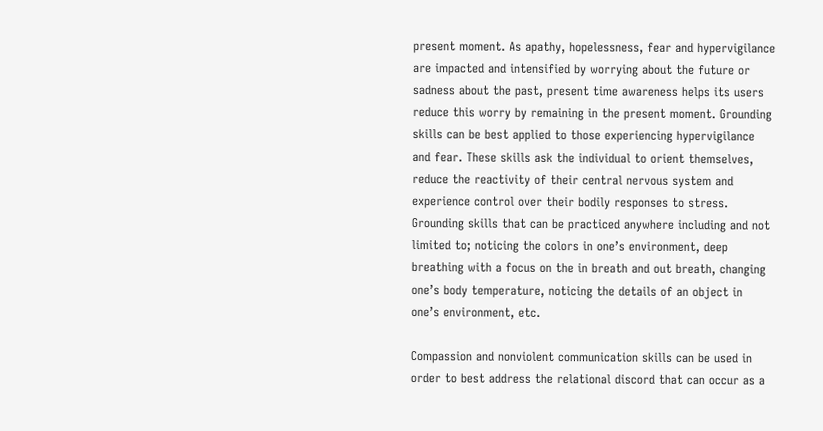present moment. As apathy, hopelessness, fear and hypervigilance are impacted and intensified by worrying about the future or sadness about the past, present time awareness helps its users reduce this worry by remaining in the present moment. Grounding skills can be best applied to those experiencing hypervigilance and fear. These skills ask the individual to orient themselves, reduce the reactivity of their central nervous system and experience control over their bodily responses to stress. Grounding skills that can be practiced anywhere including and not limited to; noticing the colors in one’s environment, deep breathing with a focus on the in breath and out breath, changing one’s body temperature, noticing the details of an object in one’s environment, etc.

Compassion and nonviolent communication skills can be used in order to best address the relational discord that can occur as a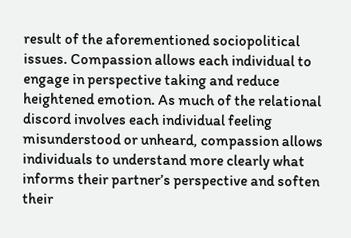result of the aforementioned sociopolitical issues. Compassion allows each individual to engage in perspective taking and reduce heightened emotion. As much of the relational discord involves each individual feeling misunderstood or unheard, compassion allows individuals to understand more clearly what informs their partner’s perspective and soften their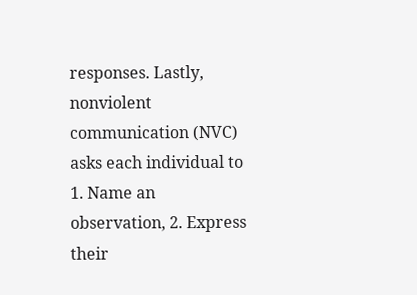responses. Lastly, nonviolent communication (NVC) asks each individual to 1. Name an observation, 2. Express their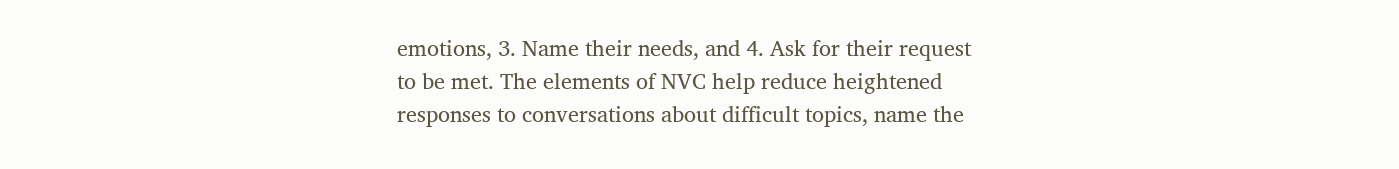emotions, 3. Name their needs, and 4. Ask for their request to be met. The elements of NVC help reduce heightened responses to conversations about difficult topics, name the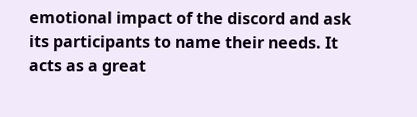emotional impact of the discord and ask its participants to name their needs. It acts as a great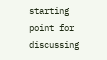starting point for discussing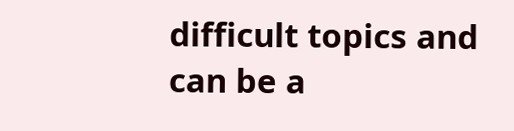difficult topics and can be a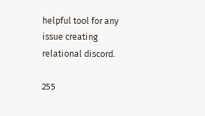helpful tool for any issue creating relational discord.

255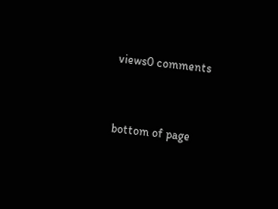views0 comments


bottom of page